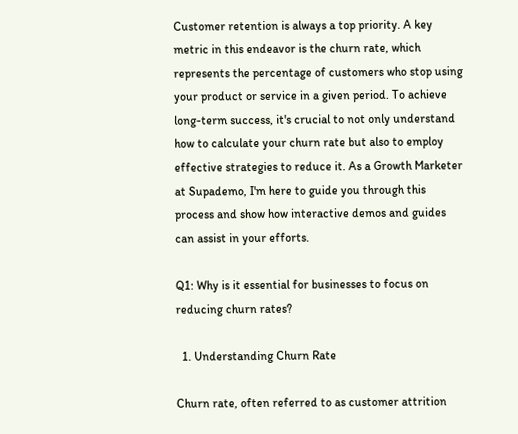Customer retention is always a top priority. A key metric in this endeavor is the churn rate, which represents the percentage of customers who stop using your product or service in a given period. To achieve long-term success, it's crucial to not only understand how to calculate your churn rate but also to employ effective strategies to reduce it. As a Growth Marketer at Supademo, I'm here to guide you through this process and show how interactive demos and guides can assist in your efforts.

Q1: Why is it essential for businesses to focus on reducing churn rates?

  1. Understanding Churn Rate

Churn rate, often referred to as customer attrition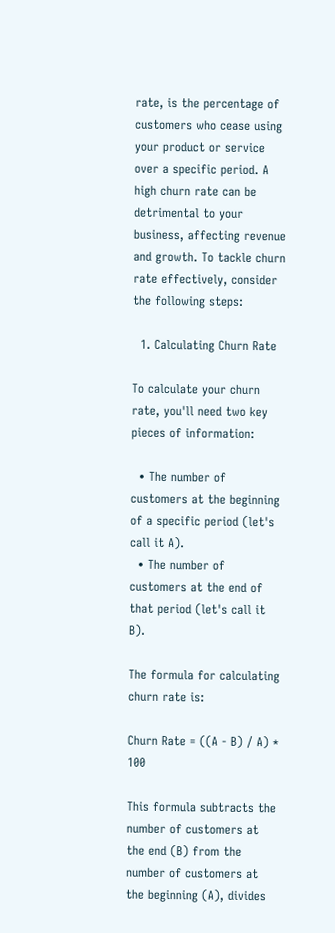rate, is the percentage of customers who cease using your product or service over a specific period. A high churn rate can be detrimental to your business, affecting revenue and growth. To tackle churn rate effectively, consider the following steps:

  1. Calculating Churn Rate

To calculate your churn rate, you'll need two key pieces of information:

  • The number of customers at the beginning of a specific period (let's call it A).
  • The number of customers at the end of that period (let's call it B).

The formula for calculating churn rate is:

Churn Rate = ((A - B) / A) * 100

This formula subtracts the number of customers at the end (B) from the number of customers at the beginning (A), divides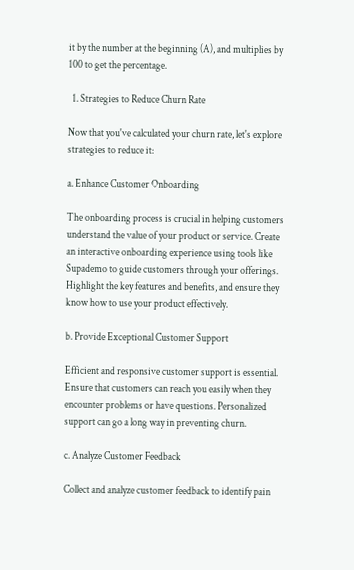it by the number at the beginning (A), and multiplies by 100 to get the percentage.

  1. Strategies to Reduce Churn Rate

Now that you've calculated your churn rate, let's explore strategies to reduce it:

a. Enhance Customer Onboarding

The onboarding process is crucial in helping customers understand the value of your product or service. Create an interactive onboarding experience using tools like Supademo to guide customers through your offerings. Highlight the key features and benefits, and ensure they know how to use your product effectively.

b. Provide Exceptional Customer Support

Efficient and responsive customer support is essential. Ensure that customers can reach you easily when they encounter problems or have questions. Personalized support can go a long way in preventing churn.

c. Analyze Customer Feedback

Collect and analyze customer feedback to identify pain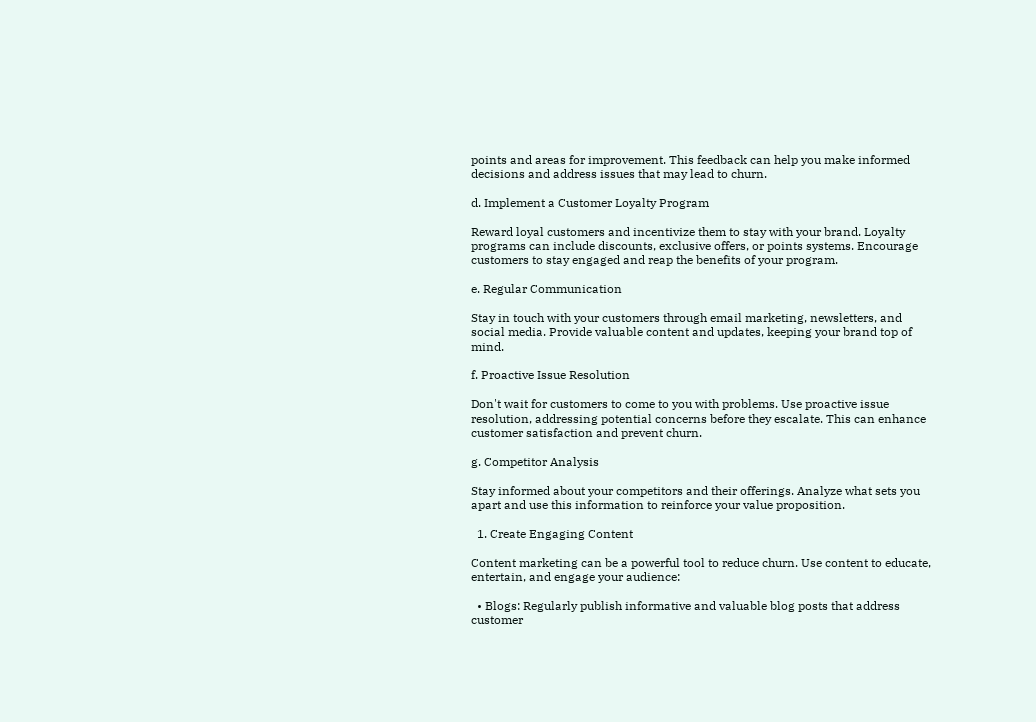points and areas for improvement. This feedback can help you make informed decisions and address issues that may lead to churn.

d. Implement a Customer Loyalty Program

Reward loyal customers and incentivize them to stay with your brand. Loyalty programs can include discounts, exclusive offers, or points systems. Encourage customers to stay engaged and reap the benefits of your program.

e. Regular Communication

Stay in touch with your customers through email marketing, newsletters, and social media. Provide valuable content and updates, keeping your brand top of mind.

f. Proactive Issue Resolution

Don't wait for customers to come to you with problems. Use proactive issue resolution, addressing potential concerns before they escalate. This can enhance customer satisfaction and prevent churn.

g. Competitor Analysis

Stay informed about your competitors and their offerings. Analyze what sets you apart and use this information to reinforce your value proposition.

  1. Create Engaging Content

Content marketing can be a powerful tool to reduce churn. Use content to educate, entertain, and engage your audience:

  • Blogs: Regularly publish informative and valuable blog posts that address customer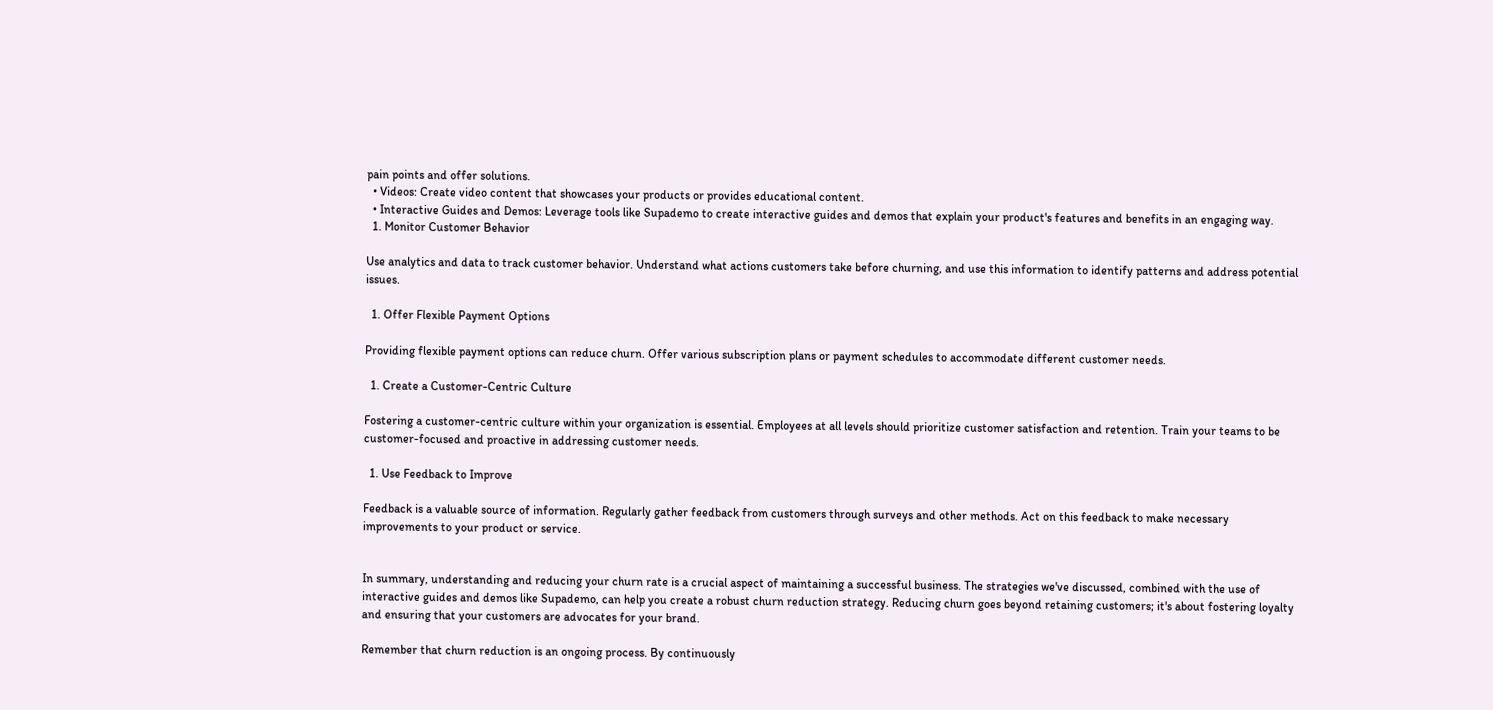pain points and offer solutions.
  • Videos: Create video content that showcases your products or provides educational content.
  • Interactive Guides and Demos: Leverage tools like Supademo to create interactive guides and demos that explain your product's features and benefits in an engaging way.
  1. Monitor Customer Behavior

Use analytics and data to track customer behavior. Understand what actions customers take before churning, and use this information to identify patterns and address potential issues.

  1. Offer Flexible Payment Options

Providing flexible payment options can reduce churn. Offer various subscription plans or payment schedules to accommodate different customer needs.

  1. Create a Customer-Centric Culture

Fostering a customer-centric culture within your organization is essential. Employees at all levels should prioritize customer satisfaction and retention. Train your teams to be customer-focused and proactive in addressing customer needs.

  1. Use Feedback to Improve

Feedback is a valuable source of information. Regularly gather feedback from customers through surveys and other methods. Act on this feedback to make necessary improvements to your product or service.


In summary, understanding and reducing your churn rate is a crucial aspect of maintaining a successful business. The strategies we've discussed, combined with the use of interactive guides and demos like Supademo, can help you create a robust churn reduction strategy. Reducing churn goes beyond retaining customers; it's about fostering loyalty and ensuring that your customers are advocates for your brand.

Remember that churn reduction is an ongoing process. By continuously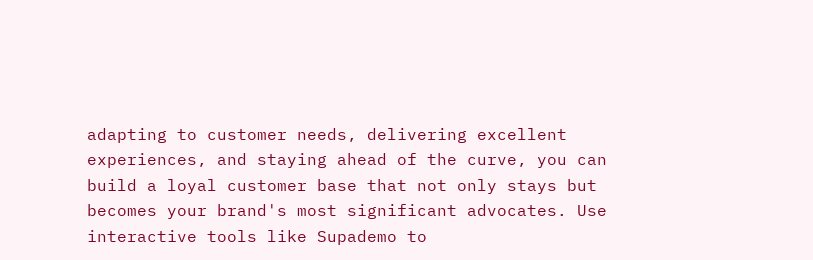adapting to customer needs, delivering excellent experiences, and staying ahead of the curve, you can build a loyal customer base that not only stays but becomes your brand's most significant advocates. Use interactive tools like Supademo to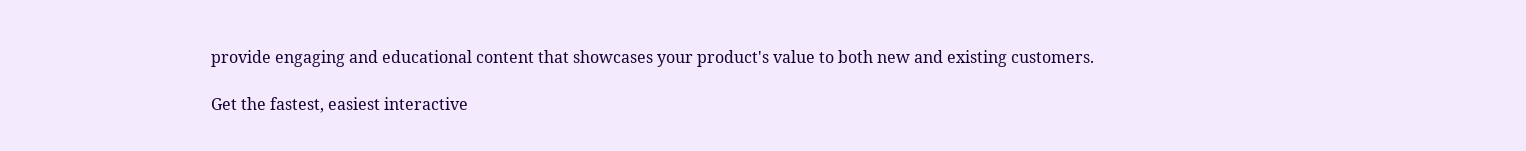provide engaging and educational content that showcases your product's value to both new and existing customers.

Get the fastest, easiest interactive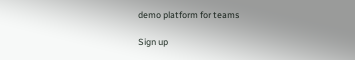demo platform for teams

Sign up